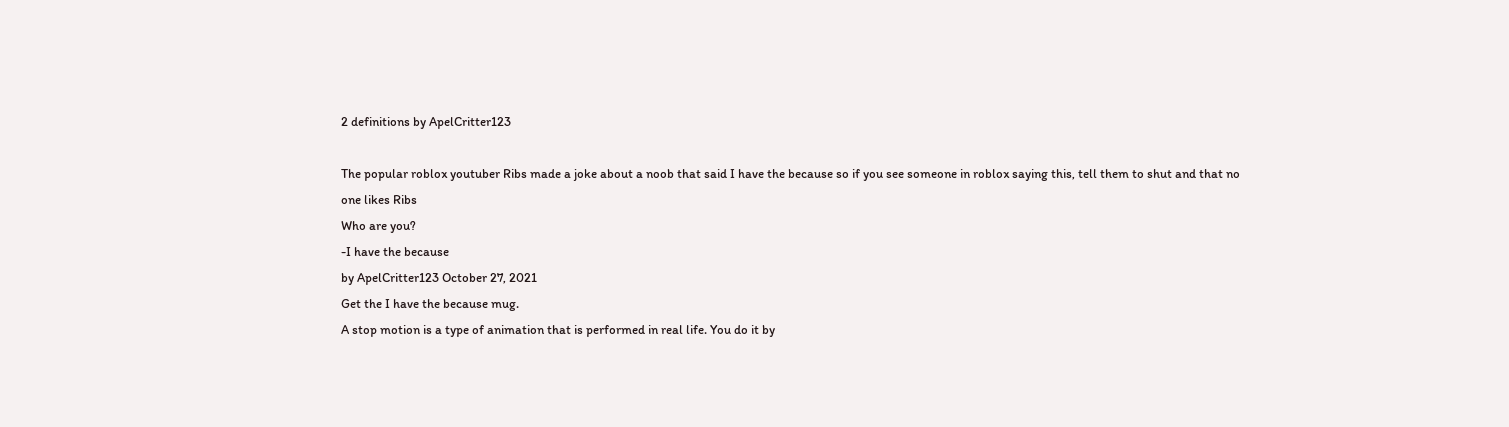2 definitions by ApelCritter123

The popular roblox youtuber Ribs made a joke about a noob that said I have the because so if you see someone in roblox saying this, tell them to shut and that no one likes Ribs
Who are you?
-I have the because
by ApelCritter123 October 27, 2021
Get the I have the because mug.
A stop motion is a type of animation that is performed in real life. You do it by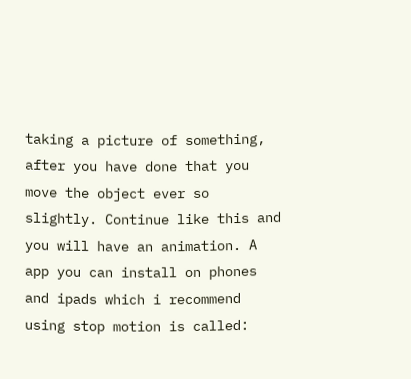taking a picture of something, after you have done that you move the object ever so slightly. Continue like this and you will have an animation. A app you can install on phones and ipads which i recommend using stop motion is called: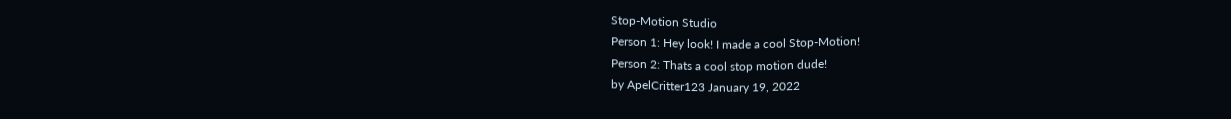Stop-Motion Studio
Person 1: Hey look! I made a cool Stop-Motion!
Person 2: Thats a cool stop motion dude!
by ApelCritter123 January 19, 2022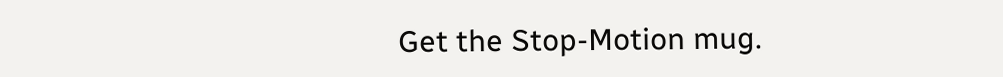Get the Stop-Motion mug.